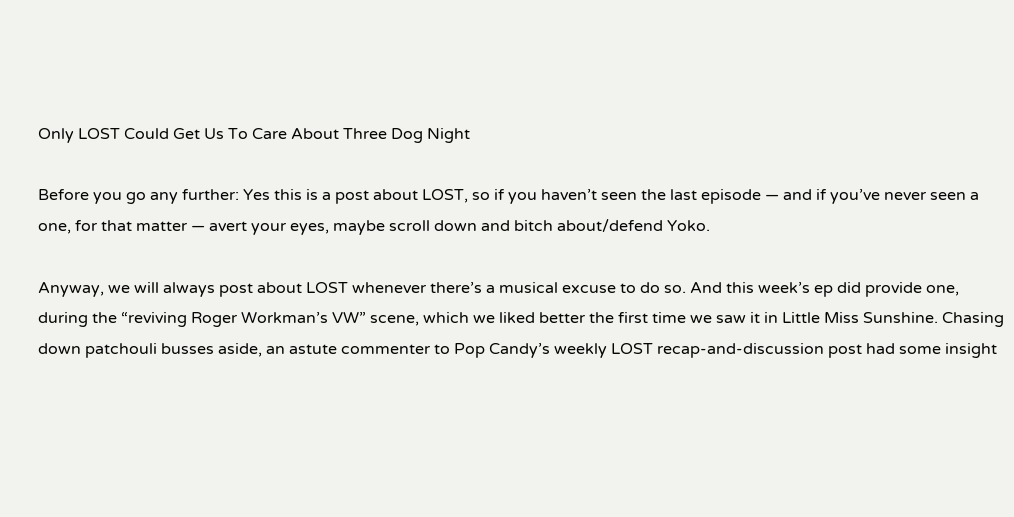Only LOST Could Get Us To Care About Three Dog Night

Before you go any further: Yes this is a post about LOST, so if you haven’t seen the last episode — and if you’ve never seen a one, for that matter — avert your eyes, maybe scroll down and bitch about/defend Yoko.

Anyway, we will always post about LOST whenever there’s a musical excuse to do so. And this week’s ep did provide one, during the “reviving Roger Workman’s VW” scene, which we liked better the first time we saw it in Little Miss Sunshine. Chasing down patchouli busses aside, an astute commenter to Pop Candy’s weekly LOST recap-and-discussion post had some insight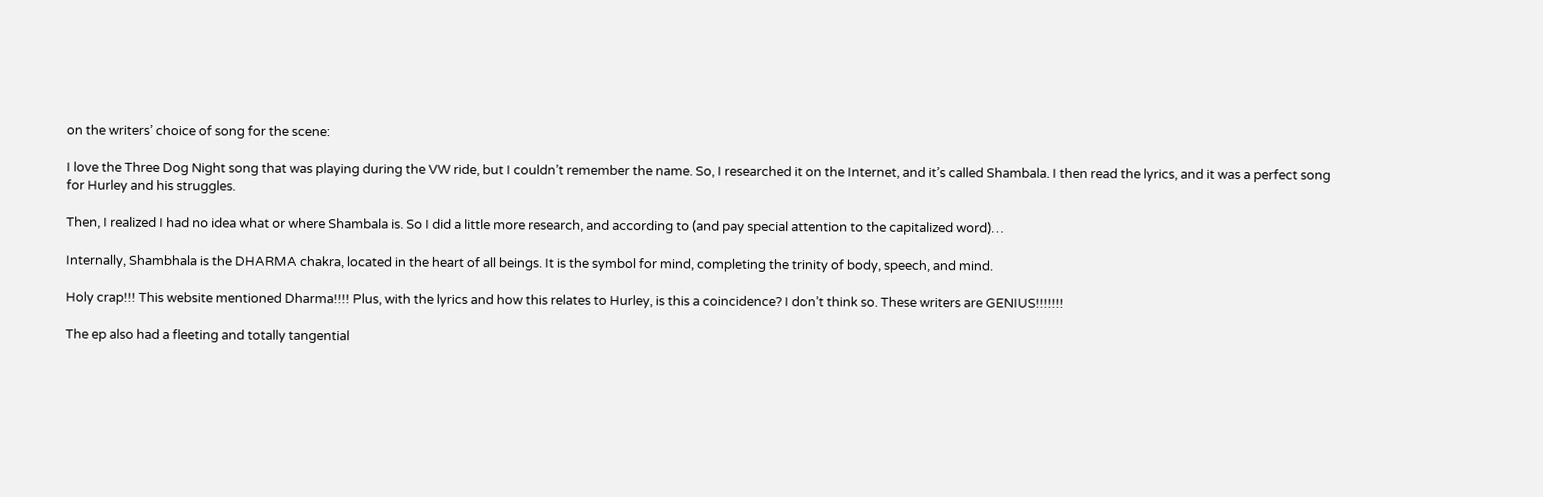on the writers’ choice of song for the scene:

I love the Three Dog Night song that was playing during the VW ride, but I couldn’t remember the name. So, I researched it on the Internet, and it’s called Shambala. I then read the lyrics, and it was a perfect song for Hurley and his struggles.

Then, I realized I had no idea what or where Shambala is. So I did a little more research, and according to (and pay special attention to the capitalized word)…

Internally, Shambhala is the DHARMA chakra, located in the heart of all beings. It is the symbol for mind, completing the trinity of body, speech, and mind.

Holy crap!!! This website mentioned Dharma!!!! Plus, with the lyrics and how this relates to Hurley, is this a coincidence? I don’t think so. These writers are GENIUS!!!!!!!

The ep also had a fleeting and totally tangential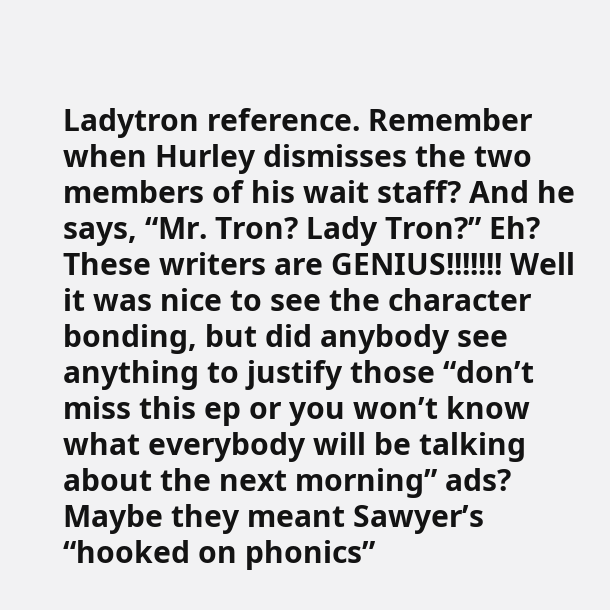Ladytron reference. Remember when Hurley dismisses the two members of his wait staff? And he says, “Mr. Tron? Lady Tron?” Eh? These writers are GENIUS!!!!!!! Well it was nice to see the character bonding, but did anybody see anything to justify those “don’t miss this ep or you won’t know what everybody will be talking about the next morning” ads? Maybe they meant Sawyer’s “hooked on phonics”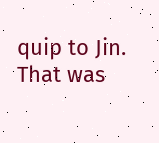quip to Jin. That was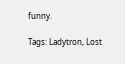funny.

Tags: Ladytron, Lost